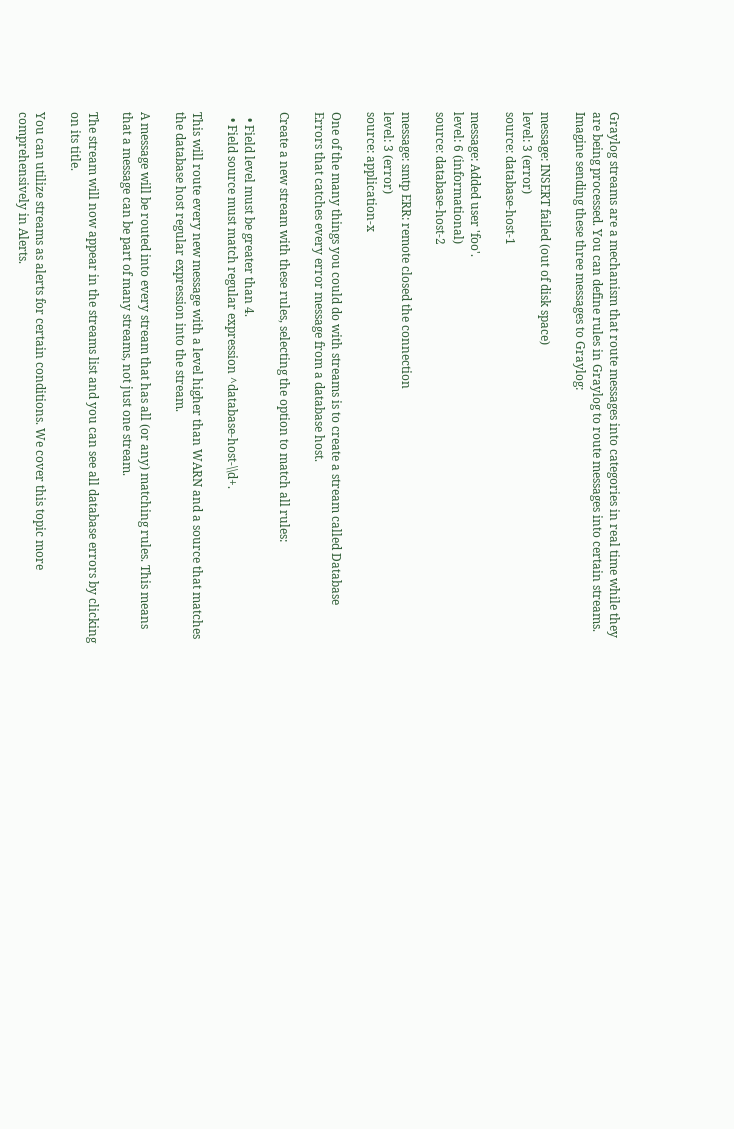Graylog streams are a mechanism that route messages into categories in real time while they are being processed. You can define rules in Graylog to route messages into certain streams. Imagine sending these three messages to Graylog:

message: INSERT failed (out of disk space)
level: 3 (error)
source: database-host-1

message: Added user 'foo'.
level: 6 (informational)
source: database-host-2

message: smtp ERR: remote closed the connection
level: 3 (error)
source: application-x

One of the many things you could do with streams is to create a stream called Database Errors that catches every error message from a database host.

Create a new stream with these rules, selecting the option to match all rules:

  • Field level must be greater than 4.
  • Field source must match regular expression ^database-host-\\d+.

This will route every new message with a level higher than WARN and a source that matches the database host regular expression into the stream.

A message will be routed into every stream that has all (or any) matching rules. This means that a message can be part of many streams, not just one stream.

The stream will now appear in the streams list and you can see all database errors by clicking on its title.

You can utilize streams as alerts for certain conditions. We cover this topic more comprehensively in Alerts.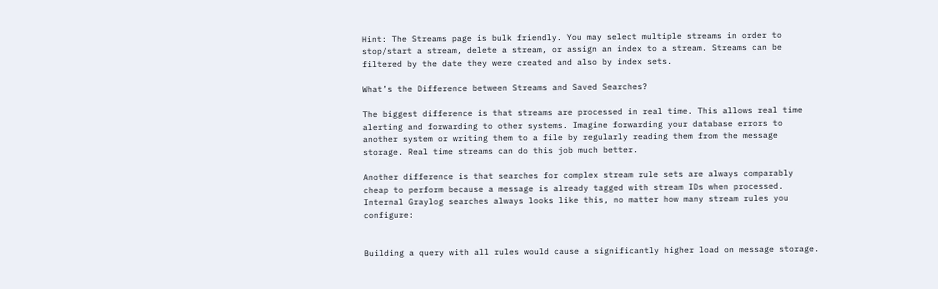Hint: The Streams page is bulk friendly. You may select multiple streams in order to stop/start a stream, delete a stream, or assign an index to a stream. Streams can be filtered by the date they were created and also by index sets.

What’s the Difference between Streams and Saved Searches?

The biggest difference is that streams are processed in real time. This allows real time alerting and forwarding to other systems. Imagine forwarding your database errors to another system or writing them to a file by regularly reading them from the message storage. Real time streams can do this job much better.

Another difference is that searches for complex stream rule sets are always comparably cheap to perform because a message is already tagged with stream IDs when processed. Internal Graylog searches always looks like this, no matter how many stream rules you configure:


Building a query with all rules would cause a significantly higher load on message storage.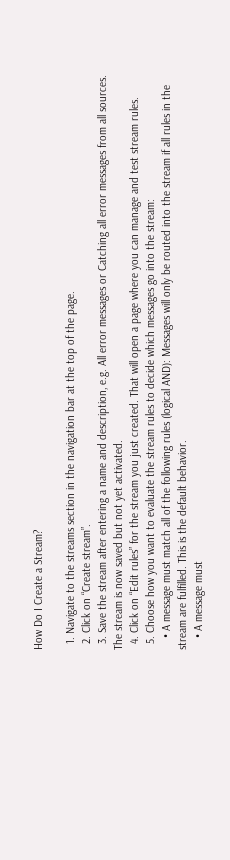How Do I Create a Stream?

  1. Navigate to the streams section in the navigation bar at the top of the page.
  2. Click on “Create stream”.
  3. Save the stream after entering a name and description, e.g. All error messages or Catching all error messages from all sources. The stream is now saved but not yet activated.
  4. Click on “Edit rules” for the stream you just created. That will open a page where you can manage and test stream rules.
  5. Choose how you want to evaluate the stream rules to decide which messages go into the stream:
    • A message must match all of the following rules (logical AND): Messages will only be routed into the stream if all rules in the stream are fulfilled. This is the default behavior.
    • A message must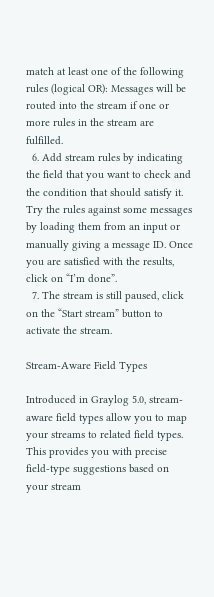match at least one of the following rules (logical OR): Messages will be routed into the stream if one or more rules in the stream are fulfilled.
  6. Add stream rules by indicating the field that you want to check and the condition that should satisfy it. Try the rules against some messages by loading them from an input or manually giving a message ID. Once you are satisfied with the results, click on “I’m done”.
  7. The stream is still paused, click on the “Start stream” button to activate the stream.

Stream-Aware Field Types

Introduced in Graylog 5.0, stream-aware field types allow you to map your streams to related field types. This provides you with precise field-type suggestions based on your stream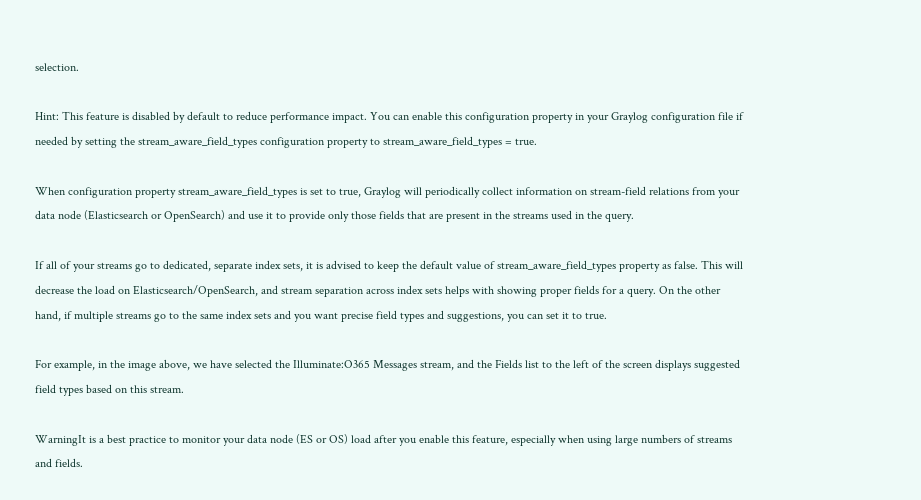selection.

Hint: This feature is disabled by default to reduce performance impact. You can enable this configuration property in your Graylog configuration file if needed by setting the stream_aware_field_types configuration property to stream_aware_field_types = true.

When configuration property stream_aware_field_types is set to true, Graylog will periodically collect information on stream-field relations from your data node (Elasticsearch or OpenSearch) and use it to provide only those fields that are present in the streams used in the query.

If all of your streams go to dedicated, separate index sets, it is advised to keep the default value of stream_aware_field_types property as false. This will decrease the load on Elasticsearch/OpenSearch, and stream separation across index sets helps with showing proper fields for a query. On the other hand, if multiple streams go to the same index sets and you want precise field types and suggestions, you can set it to true.

For example, in the image above, we have selected the Illuminate:O365 Messages stream, and the Fields list to the left of the screen displays suggested field types based on this stream.

WarningIt is a best practice to monitor your data node (ES or OS) load after you enable this feature, especially when using large numbers of streams and fields.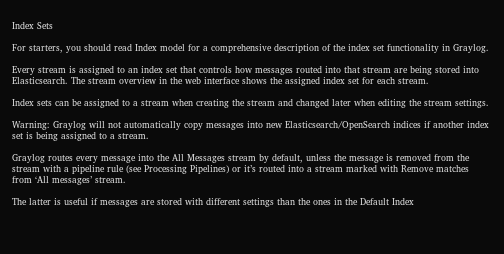Index Sets

For starters, you should read Index model for a comprehensive description of the index set functionality in Graylog.

Every stream is assigned to an index set that controls how messages routed into that stream are being stored into Elasticsearch. The stream overview in the web interface shows the assigned index set for each stream.

Index sets can be assigned to a stream when creating the stream and changed later when editing the stream settings.

Warning: Graylog will not automatically copy messages into new Elasticsearch/OpenSearch indices if another index set is being assigned to a stream.

Graylog routes every message into the All Messages stream by default, unless the message is removed from the stream with a pipeline rule (see Processing Pipelines) or it’s routed into a stream marked with Remove matches from ‘All messages’ stream.

The latter is useful if messages are stored with different settings than the ones in the Default Index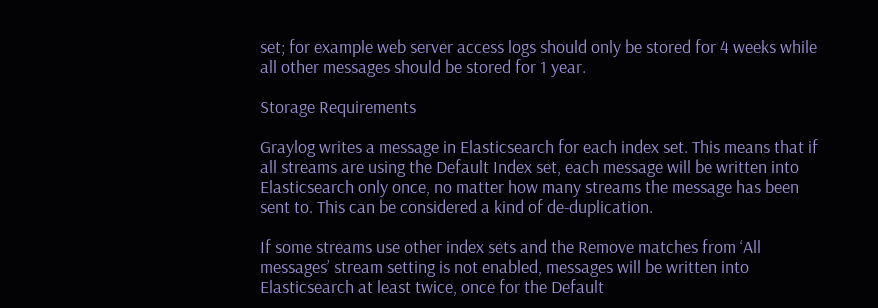set; for example web server access logs should only be stored for 4 weeks while all other messages should be stored for 1 year.

Storage Requirements

Graylog writes a message in Elasticsearch for each index set. This means that if all streams are using the Default Index set, each message will be written into Elasticsearch only once, no matter how many streams the message has been sent to. This can be considered a kind of de-duplication.

If some streams use other index sets and the Remove matches from ‘All messages’ stream setting is not enabled, messages will be written into Elasticsearch at least twice, once for the Default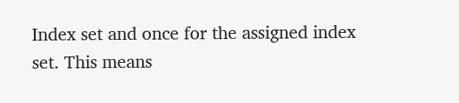Index set and once for the assigned index set. This means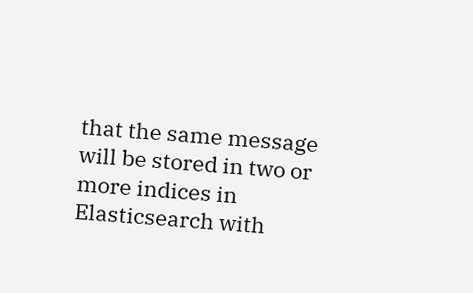that the same message will be stored in two or more indices in Elasticsearch with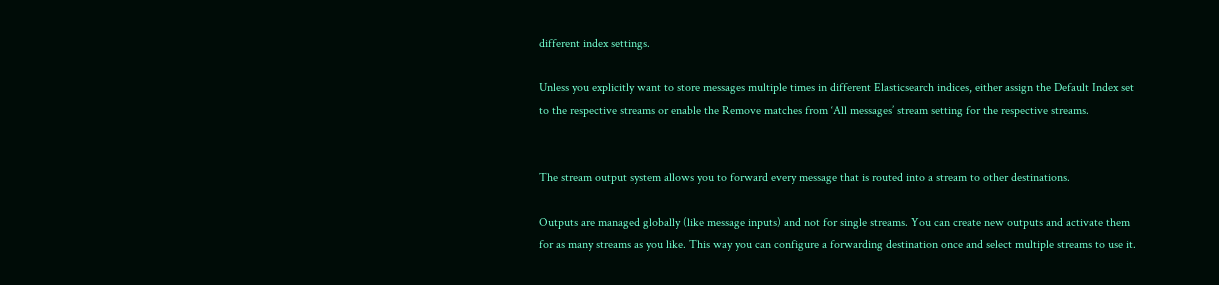different index settings.

Unless you explicitly want to store messages multiple times in different Elasticsearch indices, either assign the Default Index set to the respective streams or enable the Remove matches from ‘All messages’ stream setting for the respective streams.


The stream output system allows you to forward every message that is routed into a stream to other destinations.

Outputs are managed globally (like message inputs) and not for single streams. You can create new outputs and activate them for as many streams as you like. This way you can configure a forwarding destination once and select multiple streams to use it.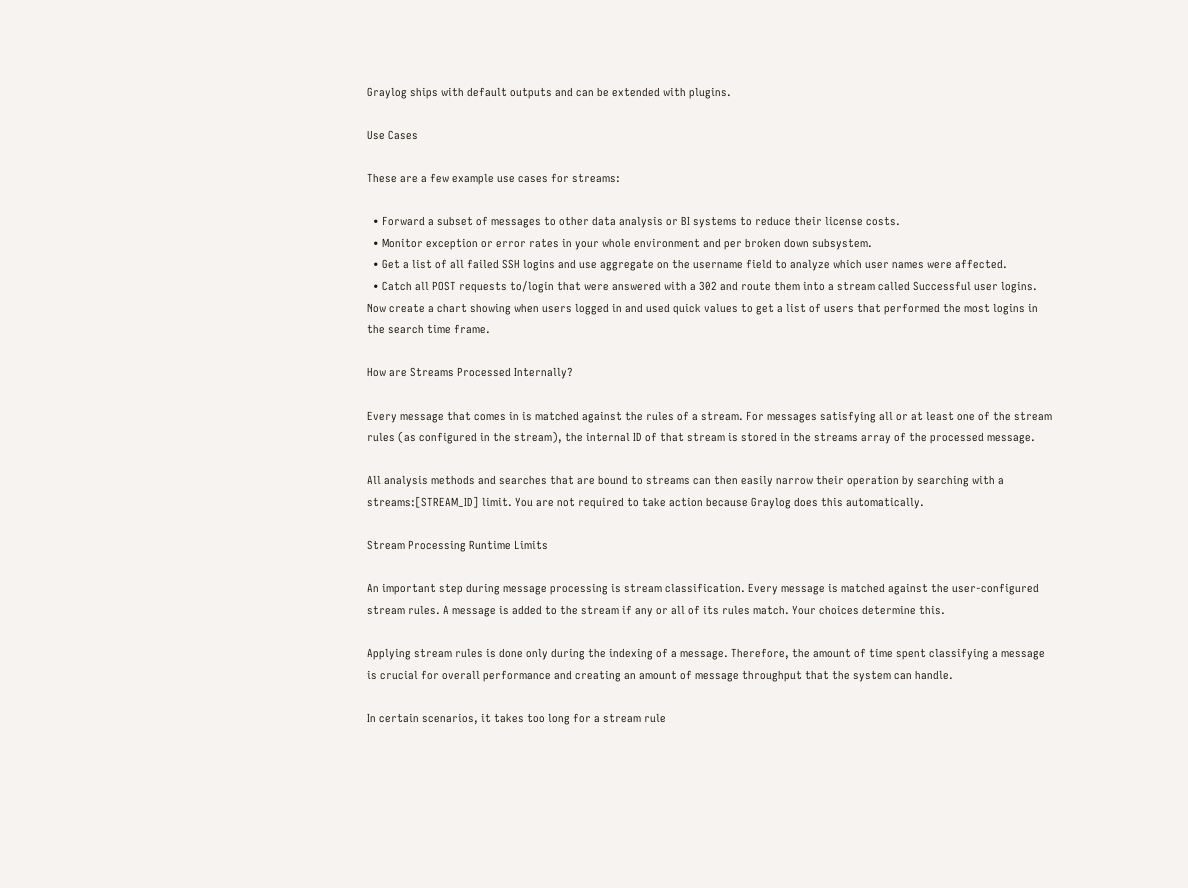Graylog ships with default outputs and can be extended with plugins.

Use Cases

These are a few example use cases for streams:

  • Forward a subset of messages to other data analysis or BI systems to reduce their license costs.
  • Monitor exception or error rates in your whole environment and per broken down subsystem.
  • Get a list of all failed SSH logins and use aggregate on the username field to analyze which user names were affected.
  • Catch all POST requests to/login that were answered with a 302 and route them into a stream called Successful user logins. Now create a chart showing when users logged in and used quick values to get a list of users that performed the most logins in the search time frame.

How are Streams Processed Internally?

Every message that comes in is matched against the rules of a stream. For messages satisfying all or at least one of the stream rules (as configured in the stream), the internal ID of that stream is stored in the streams array of the processed message.

All analysis methods and searches that are bound to streams can then easily narrow their operation by searching with a streams:[STREAM_ID] limit. You are not required to take action because Graylog does this automatically.

Stream Processing Runtime Limits

An important step during message processing is stream classification. Every message is matched against the user-configured stream rules. A message is added to the stream if any or all of its rules match. Your choices determine this.

Applying stream rules is done only during the indexing of a message. Therefore, the amount of time spent classifying a message is crucial for overall performance and creating an amount of message throughput that the system can handle.

In certain scenarios, it takes too long for a stream rule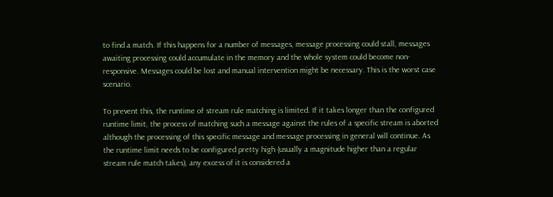to find a match. If this happens for a number of messages, message processing could stall, messages awaiting processing could accumulate in the memory and the whole system could become non-responsive. Messages could be lost and manual intervention might be necessary. This is the worst case scenario.

To prevent this, the runtime of stream rule matching is limited. If it takes longer than the configured runtime limit, the process of matching such a message against the rules of a specific stream is aborted although the processing of this specific message and message processing in general will continue. As the runtime limit needs to be configured pretty high (usually a magnitude higher than a regular stream rule match takes), any excess of it is considered a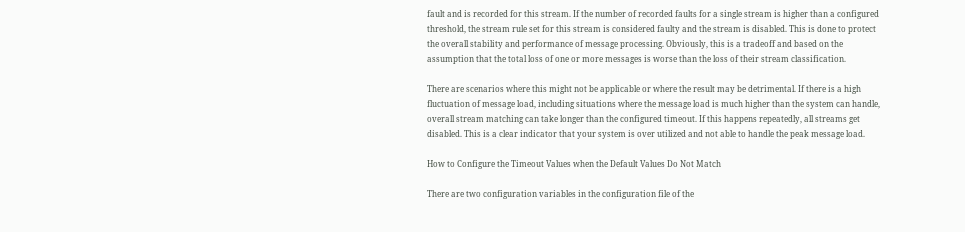fault and is recorded for this stream. If the number of recorded faults for a single stream is higher than a configured threshold, the stream rule set for this stream is considered faulty and the stream is disabled. This is done to protect the overall stability and performance of message processing. Obviously, this is a tradeoff and based on the assumption that the total loss of one or more messages is worse than the loss of their stream classification.

There are scenarios where this might not be applicable or where the result may be detrimental. If there is a high fluctuation of message load, including situations where the message load is much higher than the system can handle, overall stream matching can take longer than the configured timeout. If this happens repeatedly, all streams get disabled. This is a clear indicator that your system is over utilized and not able to handle the peak message load.

How to Configure the Timeout Values when the Default Values Do Not Match

There are two configuration variables in the configuration file of the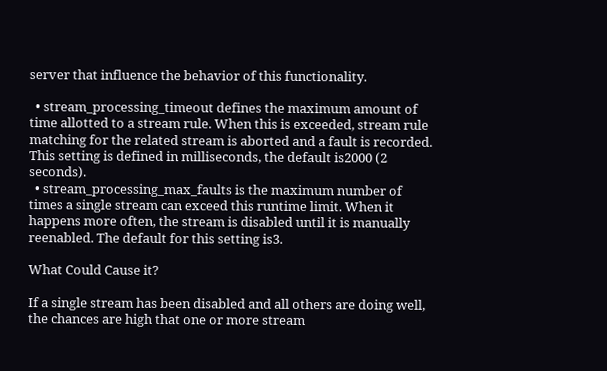server that influence the behavior of this functionality.

  • stream_processing_timeout defines the maximum amount of time allotted to a stream rule. When this is exceeded, stream rule matching for the related stream is aborted and a fault is recorded. This setting is defined in milliseconds, the default is2000 (2 seconds).
  • stream_processing_max_faults is the maximum number of times a single stream can exceed this runtime limit. When it happens more often, the stream is disabled until it is manually reenabled. The default for this setting is3.

What Could Cause it?

If a single stream has been disabled and all others are doing well, the chances are high that one or more stream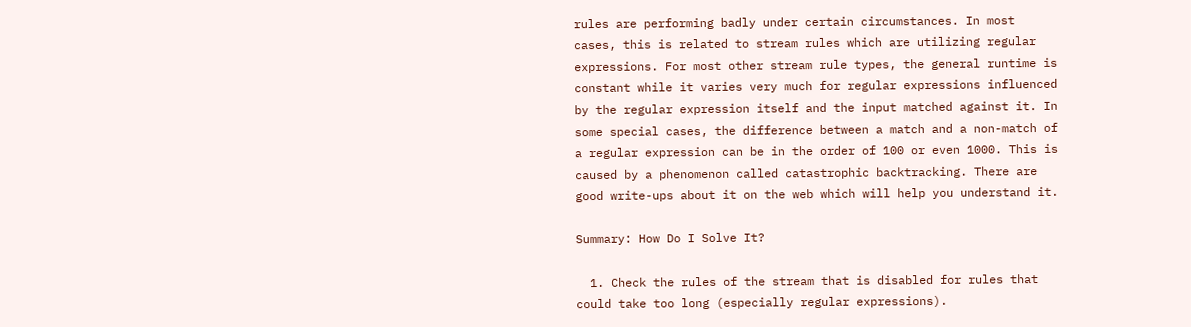rules are performing badly under certain circumstances. In most cases, this is related to stream rules which are utilizing regular expressions. For most other stream rule types, the general runtime is constant while it varies very much for regular expressions influenced by the regular expression itself and the input matched against it. In some special cases, the difference between a match and a non-match of a regular expression can be in the order of 100 or even 1000. This is caused by a phenomenon called catastrophic backtracking. There are good write-ups about it on the web which will help you understand it.

Summary: How Do I Solve It?

  1. Check the rules of the stream that is disabled for rules that could take too long (especially regular expressions).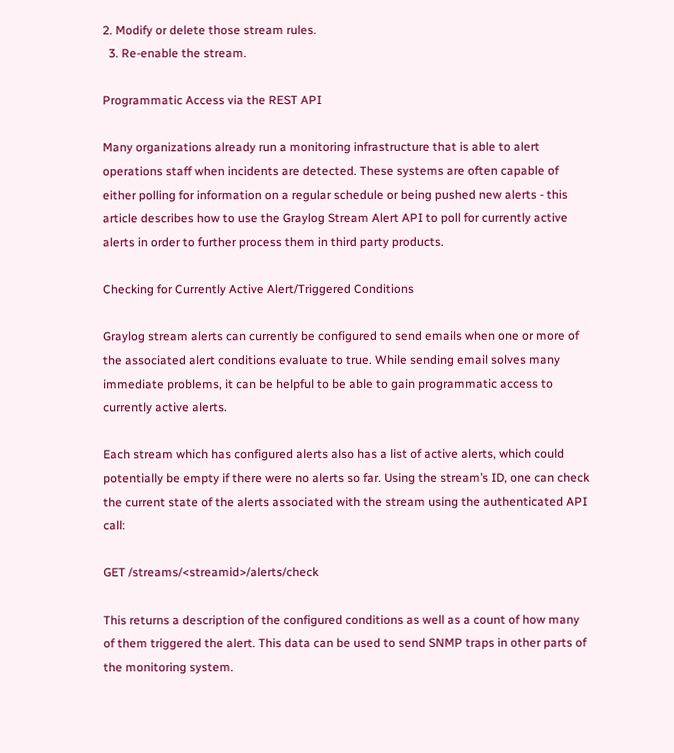2. Modify or delete those stream rules.
  3. Re-enable the stream.

Programmatic Access via the REST API

Many organizations already run a monitoring infrastructure that is able to alert operations staff when incidents are detected. These systems are often capable of either polling for information on a regular schedule or being pushed new alerts - this article describes how to use the Graylog Stream Alert API to poll for currently active alerts in order to further process them in third party products.

Checking for Currently Active Alert/Triggered Conditions

Graylog stream alerts can currently be configured to send emails when one or more of the associated alert conditions evaluate to true. While sending email solves many immediate problems, it can be helpful to be able to gain programmatic access to currently active alerts.

Each stream which has configured alerts also has a list of active alerts, which could potentially be empty if there were no alerts so far. Using the stream’s ID, one can check the current state of the alerts associated with the stream using the authenticated API call:

GET /streams/<streamid>/alerts/check

This returns a description of the configured conditions as well as a count of how many of them triggered the alert. This data can be used to send SNMP traps in other parts of the monitoring system.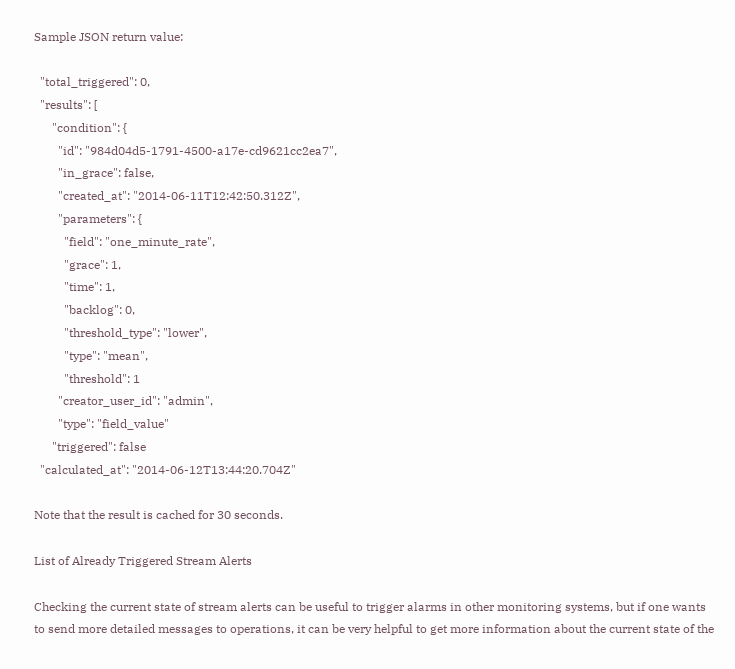Sample JSON return value:

  "total_triggered": 0,
  "results": [
      "condition": {
        "id": "984d04d5-1791-4500-a17e-cd9621cc2ea7",
        "in_grace": false,
        "created_at": "2014-06-11T12:42:50.312Z",
        "parameters": {
          "field": "one_minute_rate",
          "grace": 1,
          "time": 1,
          "backlog": 0,
          "threshold_type": "lower",
          "type": "mean",
          "threshold": 1
        "creator_user_id": "admin",
        "type": "field_value"
      "triggered": false
  "calculated_at": "2014-06-12T13:44:20.704Z"

Note that the result is cached for 30 seconds.

List of Already Triggered Stream Alerts

Checking the current state of stream alerts can be useful to trigger alarms in other monitoring systems, but if one wants to send more detailed messages to operations, it can be very helpful to get more information about the current state of the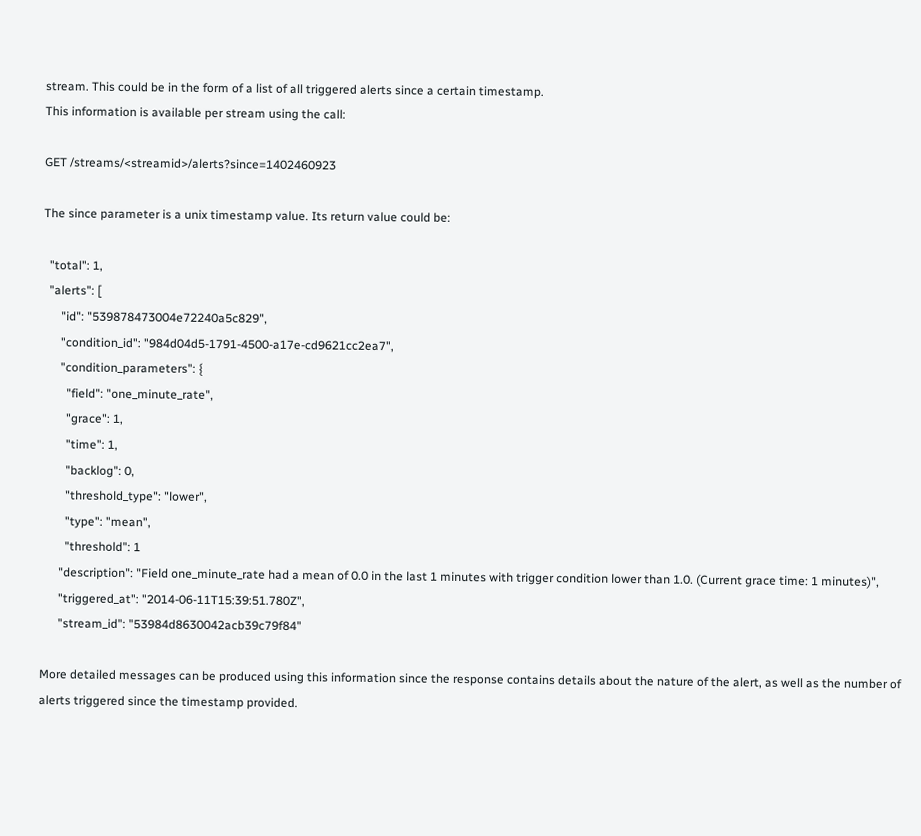stream. This could be in the form of a list of all triggered alerts since a certain timestamp.
This information is available per stream using the call:

GET /streams/<streamid>/alerts?since=1402460923

The since parameter is a unix timestamp value. Its return value could be:

  "total": 1,
  "alerts": [
      "id": "539878473004e72240a5c829",
      "condition_id": "984d04d5-1791-4500-a17e-cd9621cc2ea7",
      "condition_parameters": {
        "field": "one_minute_rate",
        "grace": 1,
        "time": 1,
        "backlog": 0,
        "threshold_type": "lower",
        "type": "mean",
        "threshold": 1
      "description": "Field one_minute_rate had a mean of 0.0 in the last 1 minutes with trigger condition lower than 1.0. (Current grace time: 1 minutes)",
      "triggered_at": "2014-06-11T15:39:51.780Z",
      "stream_id": "53984d8630042acb39c79f84"

More detailed messages can be produced using this information since the response contains details about the nature of the alert, as well as the number of alerts triggered since the timestamp provided.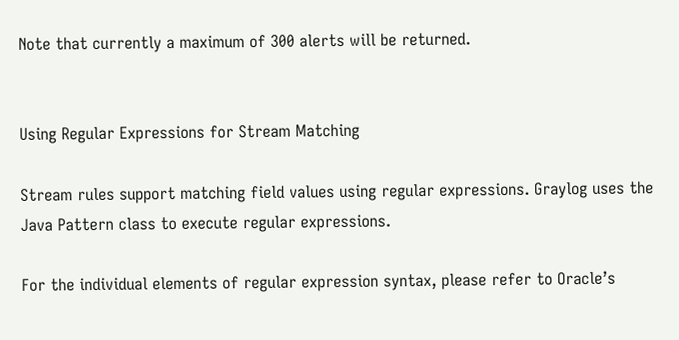Note that currently a maximum of 300 alerts will be returned.


Using Regular Expressions for Stream Matching

Stream rules support matching field values using regular expressions. Graylog uses the Java Pattern class to execute regular expressions.

For the individual elements of regular expression syntax, please refer to Oracle’s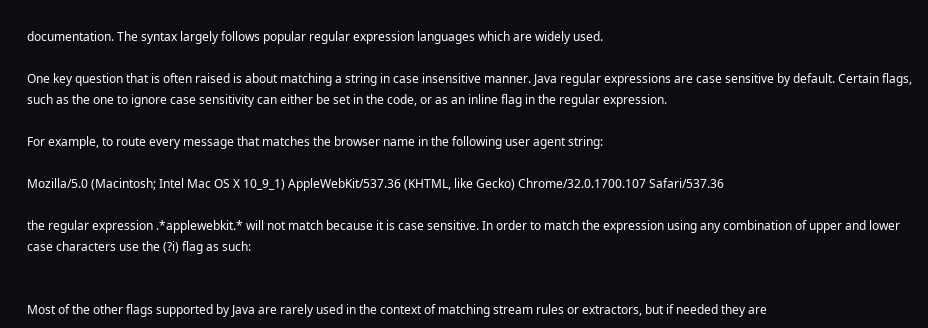documentation. The syntax largely follows popular regular expression languages which are widely used.

One key question that is often raised is about matching a string in case insensitive manner. Java regular expressions are case sensitive by default. Certain flags, such as the one to ignore case sensitivity can either be set in the code, or as an inline flag in the regular expression.

For example, to route every message that matches the browser name in the following user agent string:

Mozilla/5.0 (Macintosh; Intel Mac OS X 10_9_1) AppleWebKit/537.36 (KHTML, like Gecko) Chrome/32.0.1700.107 Safari/537.36

the regular expression .*applewebkit.* will not match because it is case sensitive. In order to match the expression using any combination of upper and lower case characters use the (?i) flag as such:


Most of the other flags supported by Java are rarely used in the context of matching stream rules or extractors, but if needed they are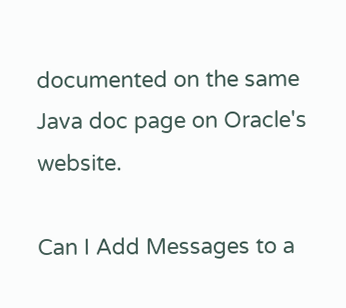documented on the same Java doc page on Oracle's website.

Can I Add Messages to a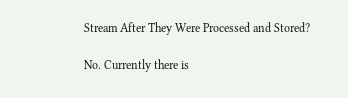Stream After They Were Processed and Stored?

No. Currently there is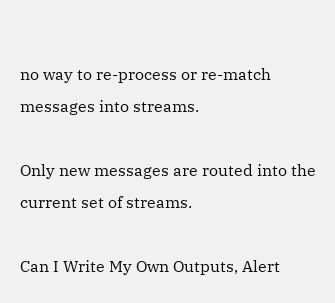no way to re-process or re-match messages into streams.

Only new messages are routed into the current set of streams.

Can I Write My Own Outputs, Alert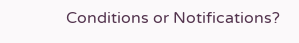Conditions or Notifications?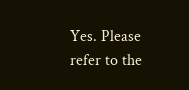Yes. Please refer to the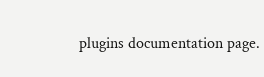plugins documentation page.